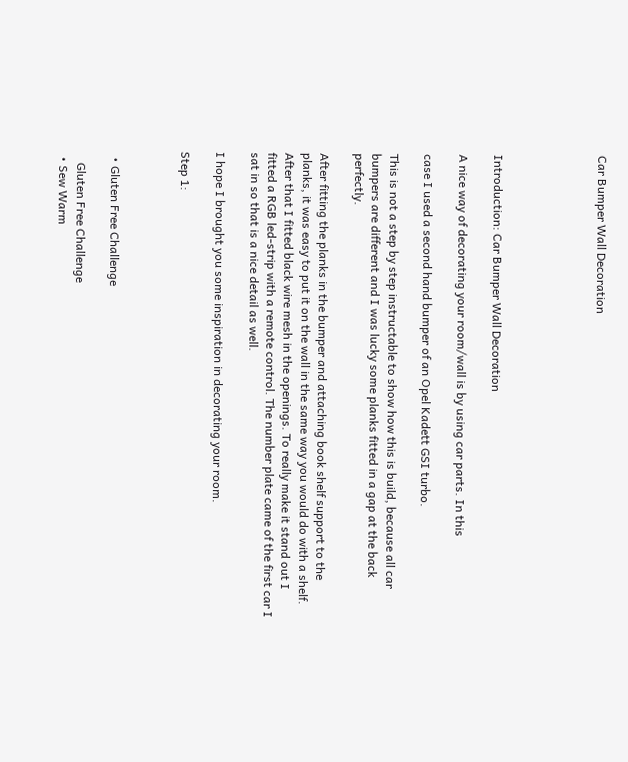Car Bumper Wall Decoration





Introduction: Car Bumper Wall Decoration

A nice way of decorating your room/wall is by using car parts. In this

case I used a second hand bumper of an Opel Kadett GSI turbo.

This is not a step by step instructable to show how this is build, because all car bumpers are different and I was lucky some planks fitted in a gap at the back perfectly.

After fitting the planks in the bumper and attaching book shelf support to the planks, it was easy to put it on the wall in the same way you would do with a shelf. After that I fitted black wire mesh in the openings. To really make it stand out I fitted a RGB led-strip with a remote control. The number plate came of the first car I sat in so that is a nice detail as well.

I hope I brought you some inspiration in decorating your room.

Step 1:



  • Gluten Free Challenge

    Gluten Free Challenge
  • Sew Warm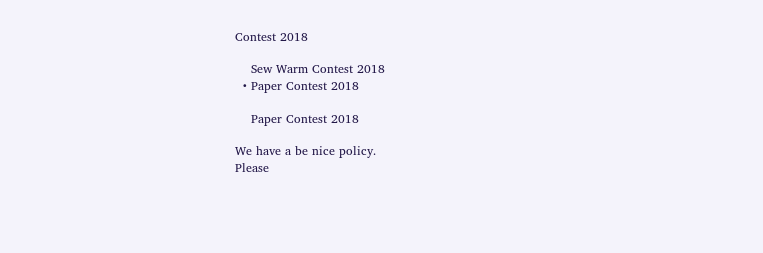Contest 2018

    Sew Warm Contest 2018
  • Paper Contest 2018

    Paper Contest 2018

We have a be nice policy.
Please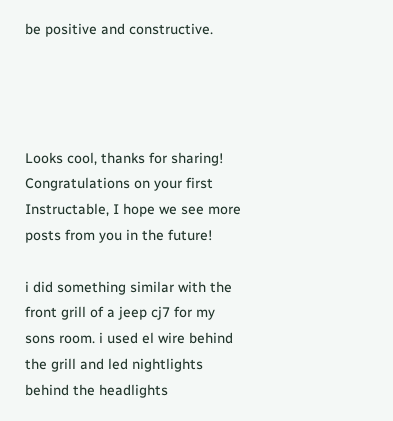be positive and constructive.




Looks cool, thanks for sharing! Congratulations on your first Instructable, I hope we see more posts from you in the future!

i did something similar with the front grill of a jeep cj7 for my sons room. i used el wire behind the grill and led nightlights behind the headlights